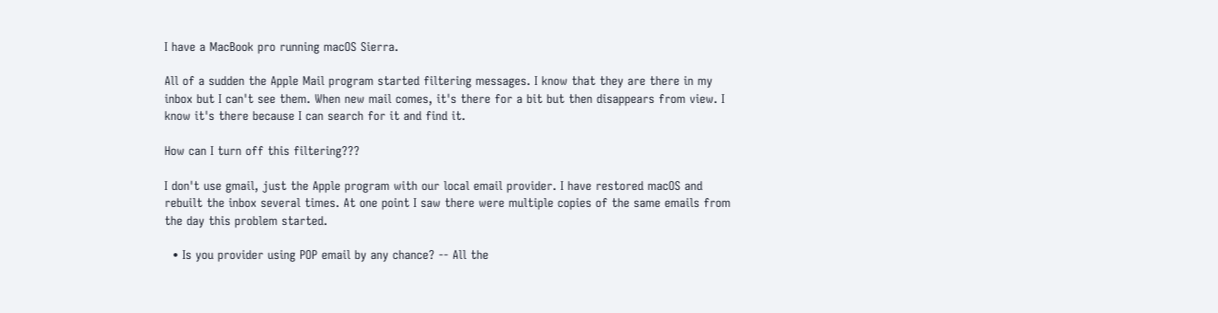I have a MacBook pro running macOS Sierra.

All of a sudden the Apple Mail program started filtering messages. I know that they are there in my inbox but I can't see them. When new mail comes, it's there for a bit but then disappears from view. I know it's there because I can search for it and find it.

How can I turn off this filtering???

I don't use gmail, just the Apple program with our local email provider. I have restored macOS and rebuilt the inbox several times. At one point I saw there were multiple copies of the same emails from the day this problem started.

  • Is you provider using POP email by any chance? -- All the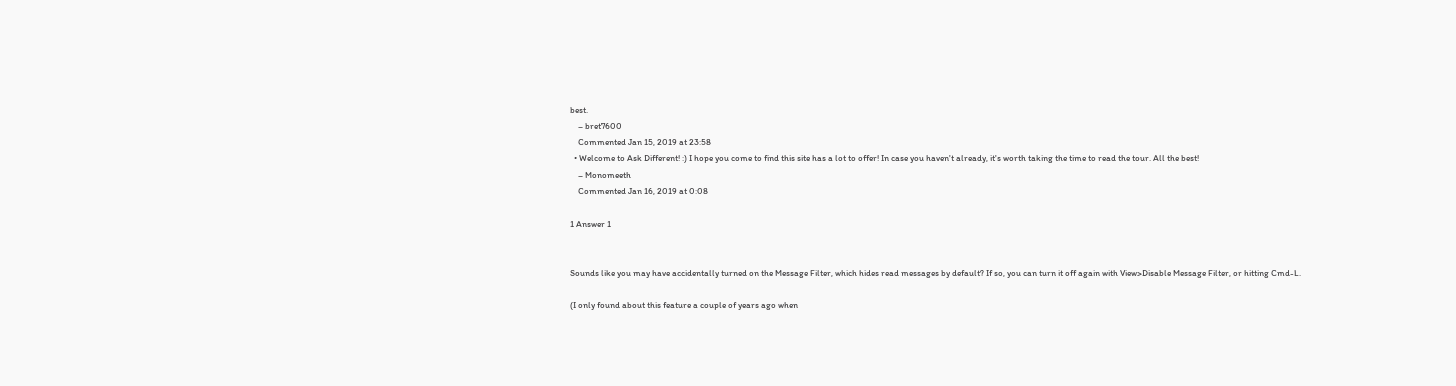best.
    – bret7600
    Commented Jan 15, 2019 at 23:58
  • Welcome to Ask Different! :) I hope you come to find this site has a lot to offer! In case you haven't already, it's worth taking the time to read the tour. All the best!
    – Monomeeth
    Commented Jan 16, 2019 at 0:08

1 Answer 1


Sounds like you may have accidentally turned on the Message Filter, which hides read messages by default? If so, you can turn it off again with View>Disable Message Filter, or hitting Cmd-L.

(I only found about this feature a couple of years ago when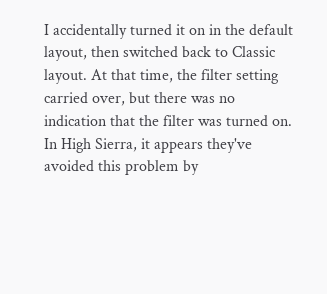I accidentally turned it on in the default layout, then switched back to Classic layout. At that time, the filter setting carried over, but there was no indication that the filter was turned on. In High Sierra, it appears they've avoided this problem by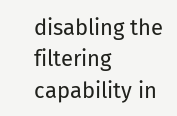disabling the filtering capability in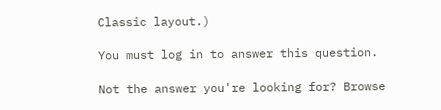Classic layout.)

You must log in to answer this question.

Not the answer you're looking for? Browse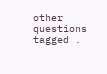other questions tagged .